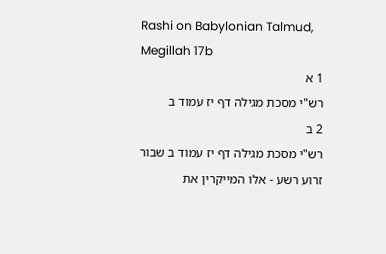Rashi on Babylonian Talmud, Megillah 17b
1 א
רש"י מסכת מגילה דף יז עמוד ב
2 ב
רש"י מסכת מגילה דף יז עמוד ב שבור זרוע רשע - אלו המייקרין את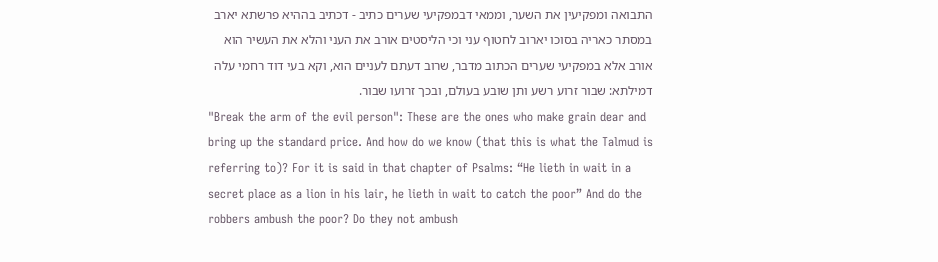התבואה ומפקיעין את השער, וממאי דבמפקיעי שערים כתיב - דכתיב בההיא פרשתא יארב במסתר כאריה בסוכו יארוב לחטוף עני וכי הליסטים אורב את העני והלא את העשיר הוא אורב אלא במפקיעי שערים הכתוב מדבר, שרוב דעתם לעניים הוא, וקא בעי דוד רחמי עלה דמילתא: שבור זרוע רשע ותן שובע בעולם, ובכך זרועו שבור.
"Break the arm of the evil person": These are the ones who make grain dear and bring up the standard price. And how do we know (that this is what the Talmud is referring to)? For it is said in that chapter of Psalms: “He lieth in wait in a secret place as a lion in his lair, he lieth in wait to catch the poor” And do the robbers ambush the poor? Do they not ambush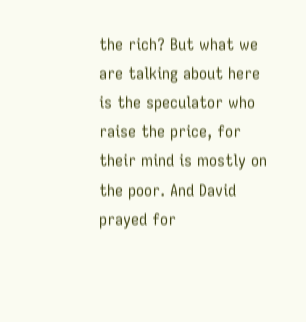the rich? But what we are talking about here is the speculator who raise the price, for their mind is mostly on the poor. And David prayed for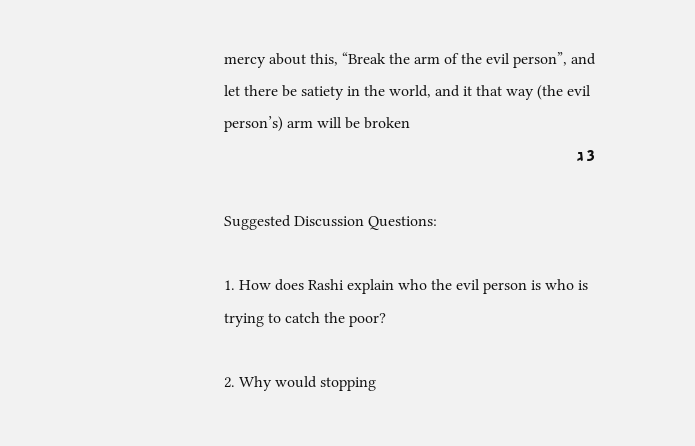mercy about this, “Break the arm of the evil person”, and let there be satiety in the world, and it that way (the evil person’s) arm will be broken
3 ג

Suggested Discussion Questions:

1. How does Rashi explain who the evil person is who is trying to catch the poor?

2. Why would stopping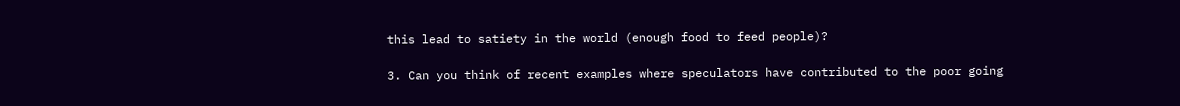this lead to satiety in the world (enough food to feed people)?

3. Can you think of recent examples where speculators have contributed to the poor going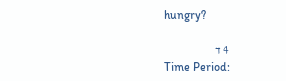hungry?

4 ד
Time Period: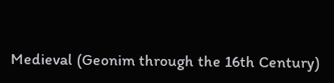Medieval (Geonim through the 16th Century)